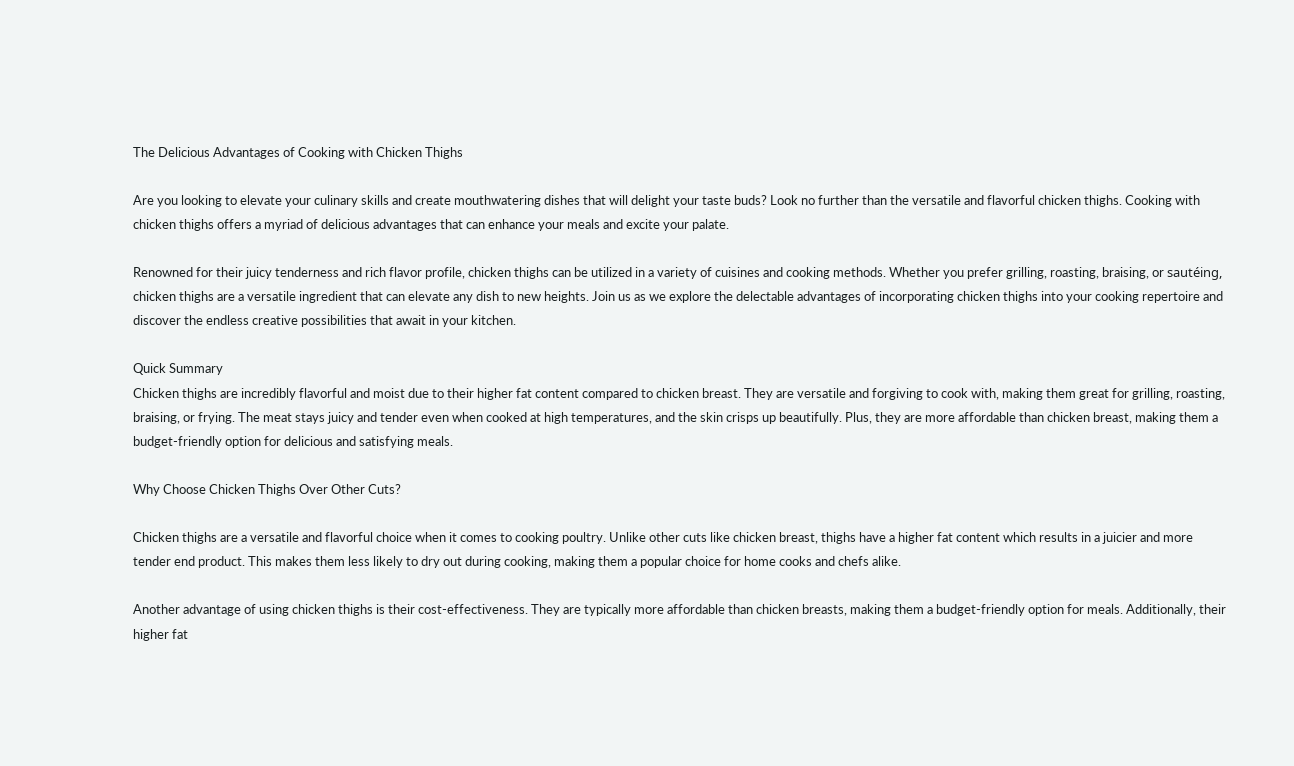The Delicious Advantages of Cooking with Chicken Thighs

Are you looking to elevate your culinary skills and create mouthwatering dishes that will delight your taste buds? Look no further than the versatile and flavorful chicken thighs. Cooking with chicken thighs offers a myriad of delicious advantages that can enhance your meals and excite your palate.

Renowned for their juicy tenderness and rich flavor profile, chicken thighs can be utilized in a variety of cuisines and cooking methods. Whether you prefer grilling, roasting, braising, or sautéing, chicken thighs are a versatile ingredient that can elevate any dish to new heights. Join us as we explore the delectable advantages of incorporating chicken thighs into your cooking repertoire and discover the endless creative possibilities that await in your kitchen.

Quick Summary
Chicken thighs are incredibly flavorful and moist due to their higher fat content compared to chicken breast. They are versatile and forgiving to cook with, making them great for grilling, roasting, braising, or frying. The meat stays juicy and tender even when cooked at high temperatures, and the skin crisps up beautifully. Plus, they are more affordable than chicken breast, making them a budget-friendly option for delicious and satisfying meals.

Why Choose Chicken Thighs Over Other Cuts?

Chicken thighs are a versatile and flavorful choice when it comes to cooking poultry. Unlike other cuts like chicken breast, thighs have a higher fat content which results in a juicier and more tender end product. This makes them less likely to dry out during cooking, making them a popular choice for home cooks and chefs alike.

Another advantage of using chicken thighs is their cost-effectiveness. They are typically more affordable than chicken breasts, making them a budget-friendly option for meals. Additionally, their higher fat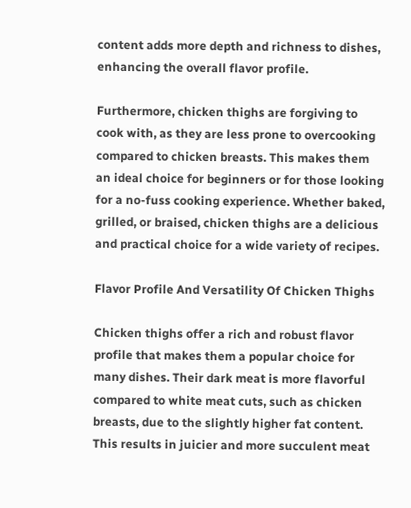content adds more depth and richness to dishes, enhancing the overall flavor profile.

Furthermore, chicken thighs are forgiving to cook with, as they are less prone to overcooking compared to chicken breasts. This makes them an ideal choice for beginners or for those looking for a no-fuss cooking experience. Whether baked, grilled, or braised, chicken thighs are a delicious and practical choice for a wide variety of recipes.

Flavor Profile And Versatility Of Chicken Thighs

Chicken thighs offer a rich and robust flavor profile that makes them a popular choice for many dishes. Their dark meat is more flavorful compared to white meat cuts, such as chicken breasts, due to the slightly higher fat content. This results in juicier and more succulent meat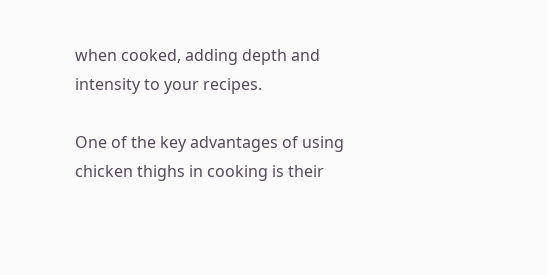when cooked, adding depth and intensity to your recipes.

One of the key advantages of using chicken thighs in cooking is their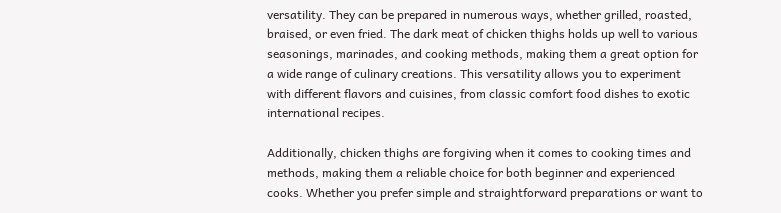versatility. They can be prepared in numerous ways, whether grilled, roasted, braised, or even fried. The dark meat of chicken thighs holds up well to various seasonings, marinades, and cooking methods, making them a great option for a wide range of culinary creations. This versatility allows you to experiment with different flavors and cuisines, from classic comfort food dishes to exotic international recipes.

Additionally, chicken thighs are forgiving when it comes to cooking times and methods, making them a reliable choice for both beginner and experienced cooks. Whether you prefer simple and straightforward preparations or want to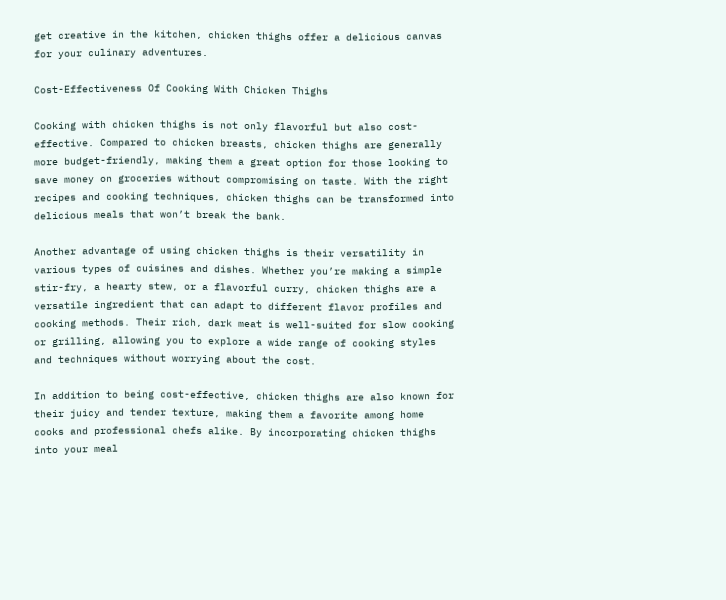get creative in the kitchen, chicken thighs offer a delicious canvas for your culinary adventures.

Cost-Effectiveness Of Cooking With Chicken Thighs

Cooking with chicken thighs is not only flavorful but also cost-effective. Compared to chicken breasts, chicken thighs are generally more budget-friendly, making them a great option for those looking to save money on groceries without compromising on taste. With the right recipes and cooking techniques, chicken thighs can be transformed into delicious meals that won’t break the bank.

Another advantage of using chicken thighs is their versatility in various types of cuisines and dishes. Whether you’re making a simple stir-fry, a hearty stew, or a flavorful curry, chicken thighs are a versatile ingredient that can adapt to different flavor profiles and cooking methods. Their rich, dark meat is well-suited for slow cooking or grilling, allowing you to explore a wide range of cooking styles and techniques without worrying about the cost.

In addition to being cost-effective, chicken thighs are also known for their juicy and tender texture, making them a favorite among home cooks and professional chefs alike. By incorporating chicken thighs into your meal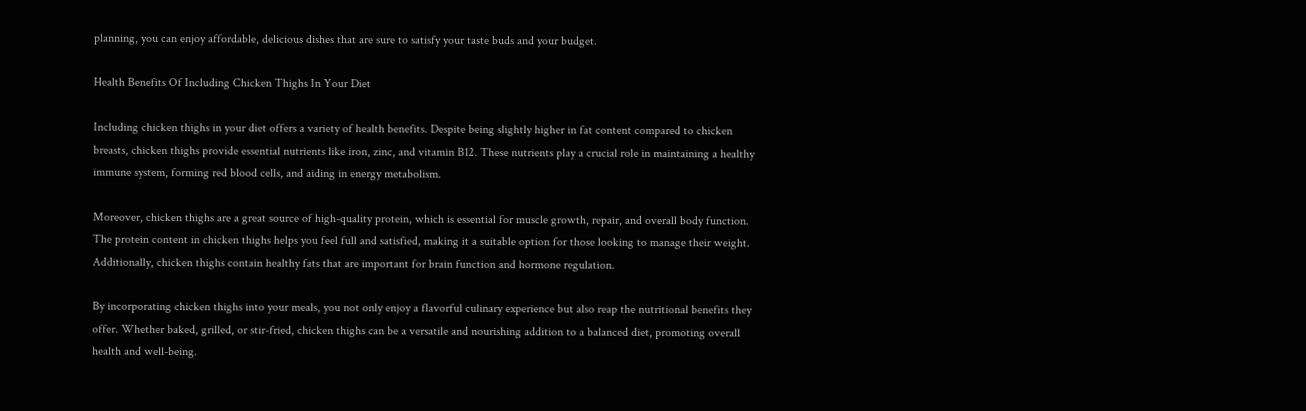planning, you can enjoy affordable, delicious dishes that are sure to satisfy your taste buds and your budget.

Health Benefits Of Including Chicken Thighs In Your Diet

Including chicken thighs in your diet offers a variety of health benefits. Despite being slightly higher in fat content compared to chicken breasts, chicken thighs provide essential nutrients like iron, zinc, and vitamin B12. These nutrients play a crucial role in maintaining a healthy immune system, forming red blood cells, and aiding in energy metabolism.

Moreover, chicken thighs are a great source of high-quality protein, which is essential for muscle growth, repair, and overall body function. The protein content in chicken thighs helps you feel full and satisfied, making it a suitable option for those looking to manage their weight. Additionally, chicken thighs contain healthy fats that are important for brain function and hormone regulation.

By incorporating chicken thighs into your meals, you not only enjoy a flavorful culinary experience but also reap the nutritional benefits they offer. Whether baked, grilled, or stir-fried, chicken thighs can be a versatile and nourishing addition to a balanced diet, promoting overall health and well-being.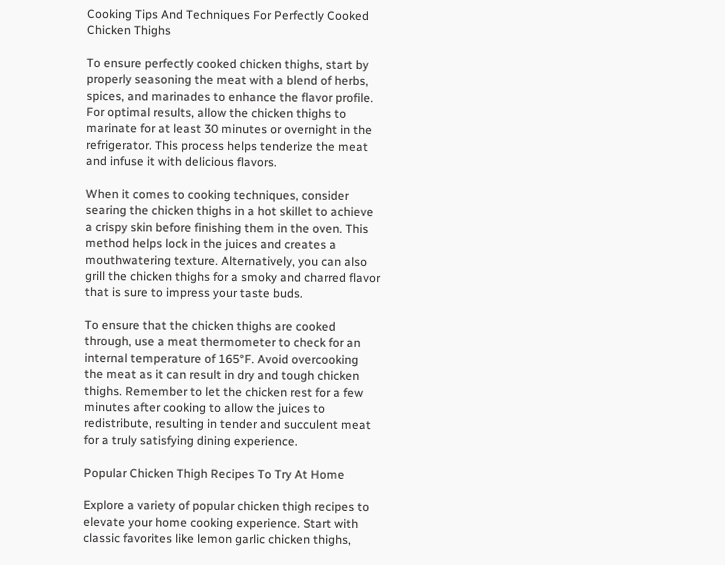Cooking Tips And Techniques For Perfectly Cooked Chicken Thighs

To ensure perfectly cooked chicken thighs, start by properly seasoning the meat with a blend of herbs, spices, and marinades to enhance the flavor profile. For optimal results, allow the chicken thighs to marinate for at least 30 minutes or overnight in the refrigerator. This process helps tenderize the meat and infuse it with delicious flavors.

When it comes to cooking techniques, consider searing the chicken thighs in a hot skillet to achieve a crispy skin before finishing them in the oven. This method helps lock in the juices and creates a mouthwatering texture. Alternatively, you can also grill the chicken thighs for a smoky and charred flavor that is sure to impress your taste buds.

To ensure that the chicken thighs are cooked through, use a meat thermometer to check for an internal temperature of 165°F. Avoid overcooking the meat as it can result in dry and tough chicken thighs. Remember to let the chicken rest for a few minutes after cooking to allow the juices to redistribute, resulting in tender and succulent meat for a truly satisfying dining experience.

Popular Chicken Thigh Recipes To Try At Home

Explore a variety of popular chicken thigh recipes to elevate your home cooking experience. Start with classic favorites like lemon garlic chicken thighs,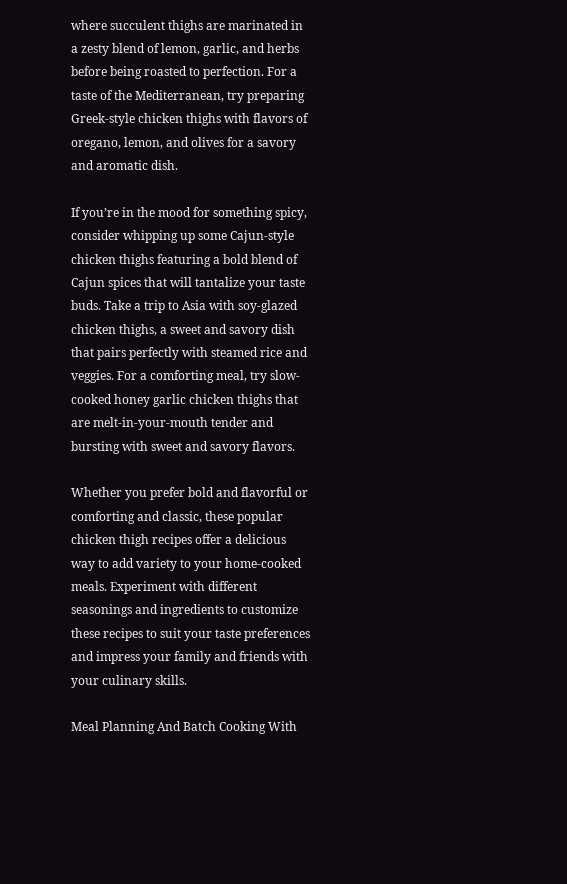where succulent thighs are marinated in a zesty blend of lemon, garlic, and herbs before being roasted to perfection. For a taste of the Mediterranean, try preparing Greek-style chicken thighs with flavors of oregano, lemon, and olives for a savory and aromatic dish.

If you’re in the mood for something spicy, consider whipping up some Cajun-style chicken thighs featuring a bold blend of Cajun spices that will tantalize your taste buds. Take a trip to Asia with soy-glazed chicken thighs, a sweet and savory dish that pairs perfectly with steamed rice and veggies. For a comforting meal, try slow-cooked honey garlic chicken thighs that are melt-in-your-mouth tender and bursting with sweet and savory flavors.

Whether you prefer bold and flavorful or comforting and classic, these popular chicken thigh recipes offer a delicious way to add variety to your home-cooked meals. Experiment with different seasonings and ingredients to customize these recipes to suit your taste preferences and impress your family and friends with your culinary skills.

Meal Planning And Batch Cooking With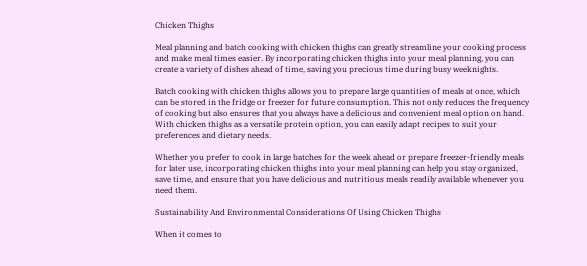Chicken Thighs

Meal planning and batch cooking with chicken thighs can greatly streamline your cooking process and make meal times easier. By incorporating chicken thighs into your meal planning, you can create a variety of dishes ahead of time, saving you precious time during busy weeknights.

Batch cooking with chicken thighs allows you to prepare large quantities of meals at once, which can be stored in the fridge or freezer for future consumption. This not only reduces the frequency of cooking but also ensures that you always have a delicious and convenient meal option on hand. With chicken thighs as a versatile protein option, you can easily adapt recipes to suit your preferences and dietary needs.

Whether you prefer to cook in large batches for the week ahead or prepare freezer-friendly meals for later use, incorporating chicken thighs into your meal planning can help you stay organized, save time, and ensure that you have delicious and nutritious meals readily available whenever you need them.

Sustainability And Environmental Considerations Of Using Chicken Thighs

When it comes to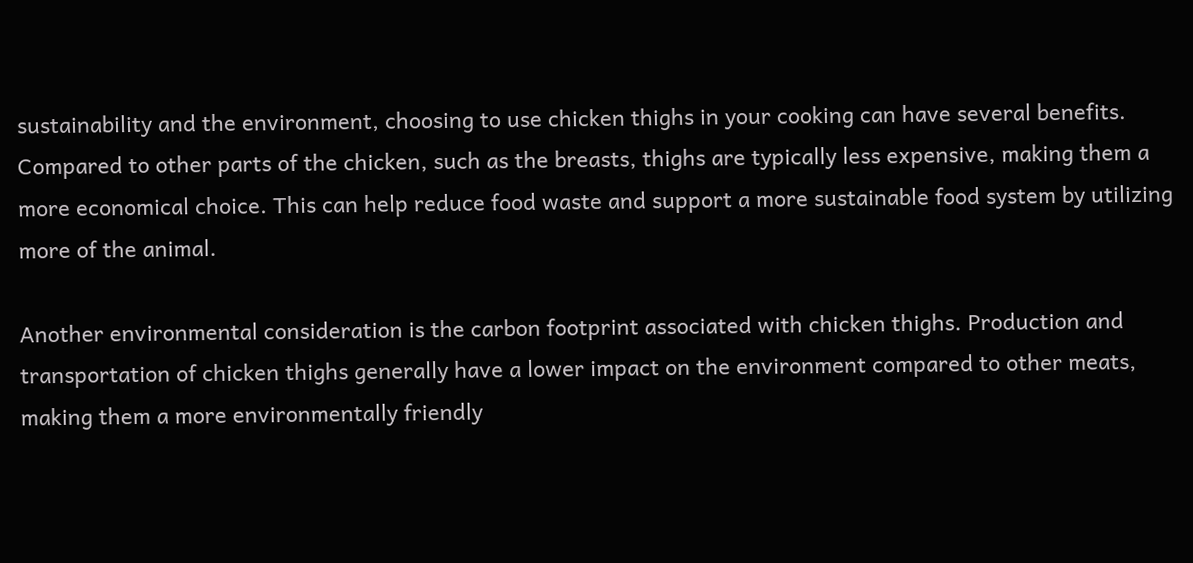sustainability and the environment, choosing to use chicken thighs in your cooking can have several benefits. Compared to other parts of the chicken, such as the breasts, thighs are typically less expensive, making them a more economical choice. This can help reduce food waste and support a more sustainable food system by utilizing more of the animal.

Another environmental consideration is the carbon footprint associated with chicken thighs. Production and transportation of chicken thighs generally have a lower impact on the environment compared to other meats, making them a more environmentally friendly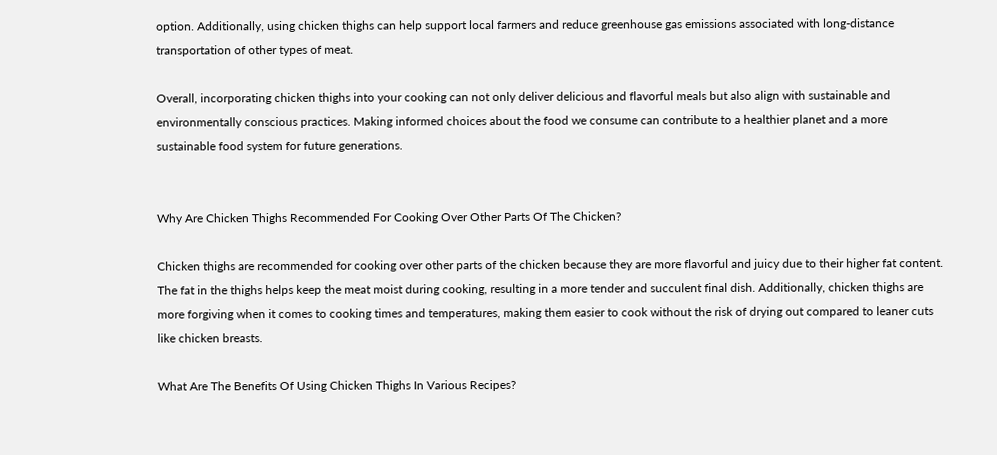option. Additionally, using chicken thighs can help support local farmers and reduce greenhouse gas emissions associated with long-distance transportation of other types of meat.

Overall, incorporating chicken thighs into your cooking can not only deliver delicious and flavorful meals but also align with sustainable and environmentally conscious practices. Making informed choices about the food we consume can contribute to a healthier planet and a more sustainable food system for future generations.


Why Are Chicken Thighs Recommended For Cooking Over Other Parts Of The Chicken?

Chicken thighs are recommended for cooking over other parts of the chicken because they are more flavorful and juicy due to their higher fat content. The fat in the thighs helps keep the meat moist during cooking, resulting in a more tender and succulent final dish. Additionally, chicken thighs are more forgiving when it comes to cooking times and temperatures, making them easier to cook without the risk of drying out compared to leaner cuts like chicken breasts.

What Are The Benefits Of Using Chicken Thighs In Various Recipes?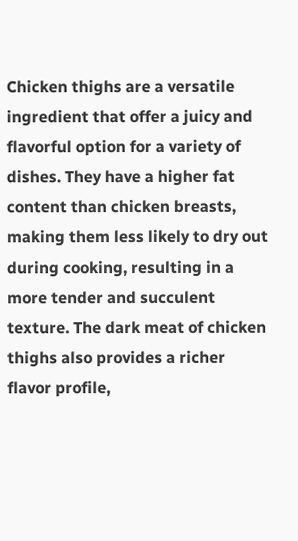Chicken thighs are a versatile ingredient that offer a juicy and flavorful option for a variety of dishes. They have a higher fat content than chicken breasts, making them less likely to dry out during cooking, resulting in a more tender and succulent texture. The dark meat of chicken thighs also provides a richer flavor profile,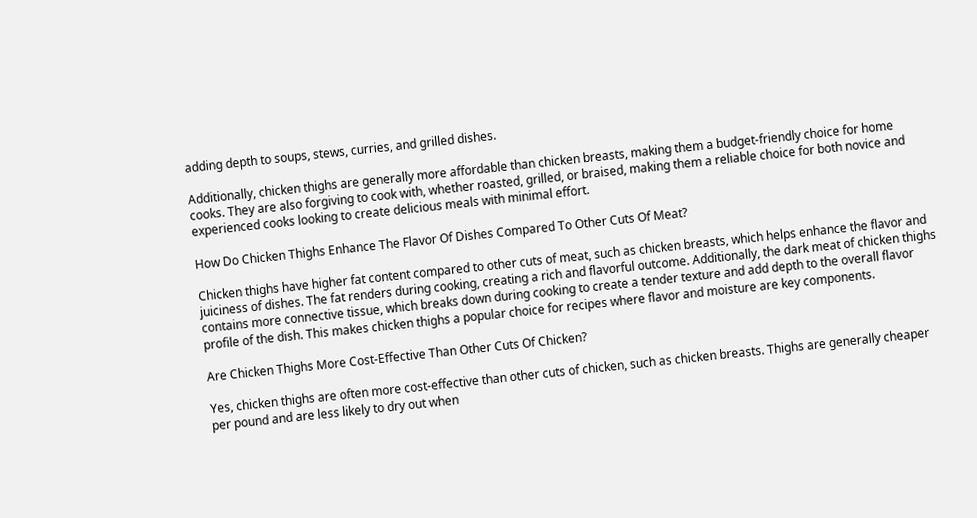adding depth to soups, stews, curries, and grilled dishes.

Additionally, chicken thighs are generally more affordable than chicken breasts, making them a budget-friendly choice for home cooks. They are also forgiving to cook with, whether roasted, grilled, or braised, making them a reliable choice for both novice and experienced cooks looking to create delicious meals with minimal effort.

How Do Chicken Thighs Enhance The Flavor Of Dishes Compared To Other Cuts Of Meat?

Chicken thighs have higher fat content compared to other cuts of meat, such as chicken breasts, which helps enhance the flavor and juiciness of dishes. The fat renders during cooking, creating a rich and flavorful outcome. Additionally, the dark meat of chicken thighs contains more connective tissue, which breaks down during cooking to create a tender texture and add depth to the overall flavor profile of the dish. This makes chicken thighs a popular choice for recipes where flavor and moisture are key components.

Are Chicken Thighs More Cost-Effective Than Other Cuts Of Chicken?

Yes, chicken thighs are often more cost-effective than other cuts of chicken, such as chicken breasts. Thighs are generally cheaper per pound and are less likely to dry out when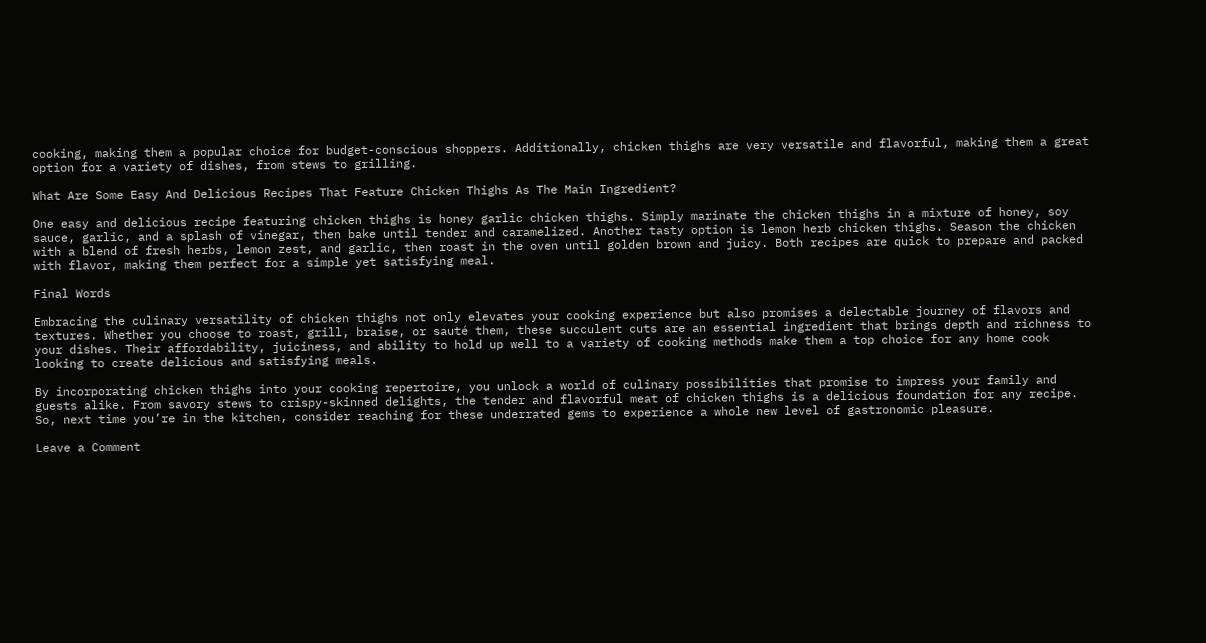cooking, making them a popular choice for budget-conscious shoppers. Additionally, chicken thighs are very versatile and flavorful, making them a great option for a variety of dishes, from stews to grilling.

What Are Some Easy And Delicious Recipes That Feature Chicken Thighs As The Main Ingredient?

One easy and delicious recipe featuring chicken thighs is honey garlic chicken thighs. Simply marinate the chicken thighs in a mixture of honey, soy sauce, garlic, and a splash of vinegar, then bake until tender and caramelized. Another tasty option is lemon herb chicken thighs. Season the chicken with a blend of fresh herbs, lemon zest, and garlic, then roast in the oven until golden brown and juicy. Both recipes are quick to prepare and packed with flavor, making them perfect for a simple yet satisfying meal.

Final Words

Embracing the culinary versatility of chicken thighs not only elevates your cooking experience but also promises a delectable journey of flavors and textures. Whether you choose to roast, grill, braise, or sauté them, these succulent cuts are an essential ingredient that brings depth and richness to your dishes. Their affordability, juiciness, and ability to hold up well to a variety of cooking methods make them a top choice for any home cook looking to create delicious and satisfying meals.

By incorporating chicken thighs into your cooking repertoire, you unlock a world of culinary possibilities that promise to impress your family and guests alike. From savory stews to crispy-skinned delights, the tender and flavorful meat of chicken thighs is a delicious foundation for any recipe. So, next time you’re in the kitchen, consider reaching for these underrated gems to experience a whole new level of gastronomic pleasure.

Leave a Comment